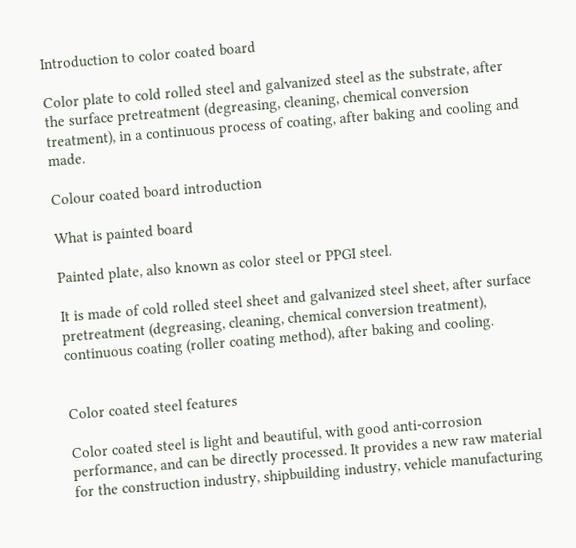Introduction to color coated board

Color plate to cold rolled steel and galvanized steel as the substrate, after the surface pretreatment (degreasing, cleaning, chemical conversion treatment), in a continuous process of coating, after baking and cooling and made.

Colour coated board introduction

What is painted board

Painted plate, also known as color steel or PPGI steel.

It is made of cold rolled steel sheet and galvanized steel sheet, after surface pretreatment (degreasing, cleaning, chemical conversion treatment), continuous coating (roller coating method), after baking and cooling.


Color coated steel features

Color coated steel is light and beautiful, with good anti-corrosion performance, and can be directly processed. It provides a new raw material for the construction industry, shipbuilding industry, vehicle manufacturing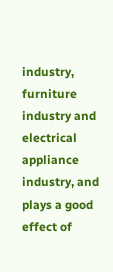industry, furniture industry and electrical appliance industry, and plays a good effect of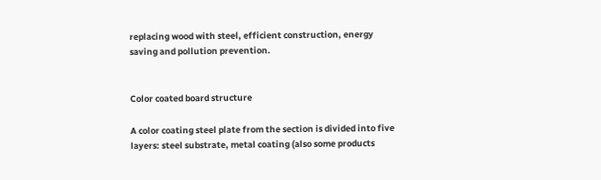replacing wood with steel, efficient construction, energy saving and pollution prevention.


Color coated board structure

A color coating steel plate from the section is divided into five layers: steel substrate, metal coating (also some products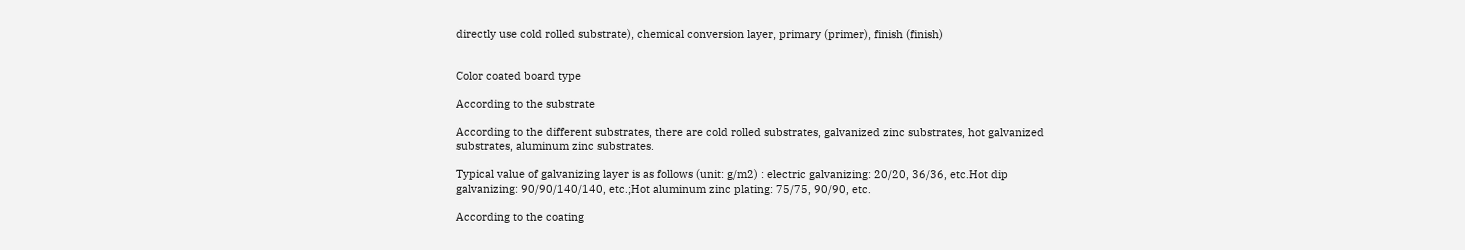directly use cold rolled substrate), chemical conversion layer, primary (primer), finish (finish)


Color coated board type

According to the substrate

According to the different substrates, there are cold rolled substrates, galvanized zinc substrates, hot galvanized substrates, aluminum zinc substrates.

Typical value of galvanizing layer is as follows (unit: g/m2) : electric galvanizing: 20/20, 36/36, etc.Hot dip galvanizing: 90/90/140/140, etc.;Hot aluminum zinc plating: 75/75, 90/90, etc.

According to the coating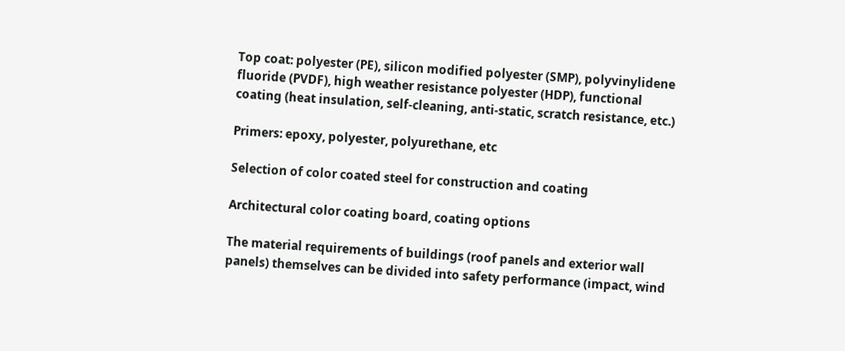Top coat: polyester (PE), silicon modified polyester (SMP), polyvinylidene fluoride (PVDF), high weather resistance polyester (HDP), functional coating (heat insulation, self-cleaning, anti-static, scratch resistance, etc.)

Primers: epoxy, polyester, polyurethane, etc

Selection of color coated steel for construction and coating

Architectural color coating board, coating options

The material requirements of buildings (roof panels and exterior wall panels) themselves can be divided into safety performance (impact, wind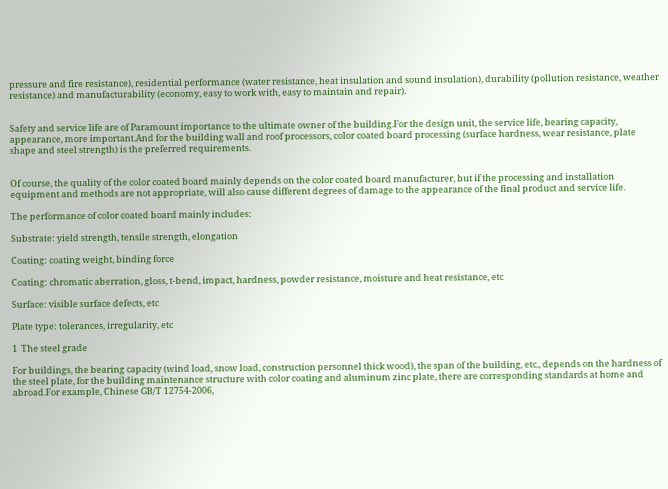pressure and fire resistance), residential performance (water resistance, heat insulation and sound insulation), durability (pollution resistance, weather resistance) and manufacturability (economy, easy to work with, easy to maintain and repair).


Safety and service life are of Paramount importance to the ultimate owner of the building.For the design unit, the service life, bearing capacity, appearance, more important.And for the building wall and roof processors, color coated board processing (surface hardness, wear resistance, plate shape and steel strength) is the preferred requirements.


Of course, the quality of the color coated board mainly depends on the color coated board manufacturer, but if the processing and installation equipment and methods are not appropriate, will also cause different degrees of damage to the appearance of the final product and service life.

The performance of color coated board mainly includes:

Substrate: yield strength, tensile strength, elongation

Coating: coating weight, binding force

Coating: chromatic aberration, gloss, t-bend, impact, hardness, powder resistance, moisture and heat resistance, etc

Surface: visible surface defects, etc

Plate type: tolerances, irregularity, etc

1  The steel grade

For buildings, the bearing capacity (wind load, snow load, construction personnel thick wood), the span of the building, etc., depends on the hardness of the steel plate, for the building maintenance structure with color coating and aluminum zinc plate, there are corresponding standards at home and abroad.For example, Chinese GB/T 12754-2006,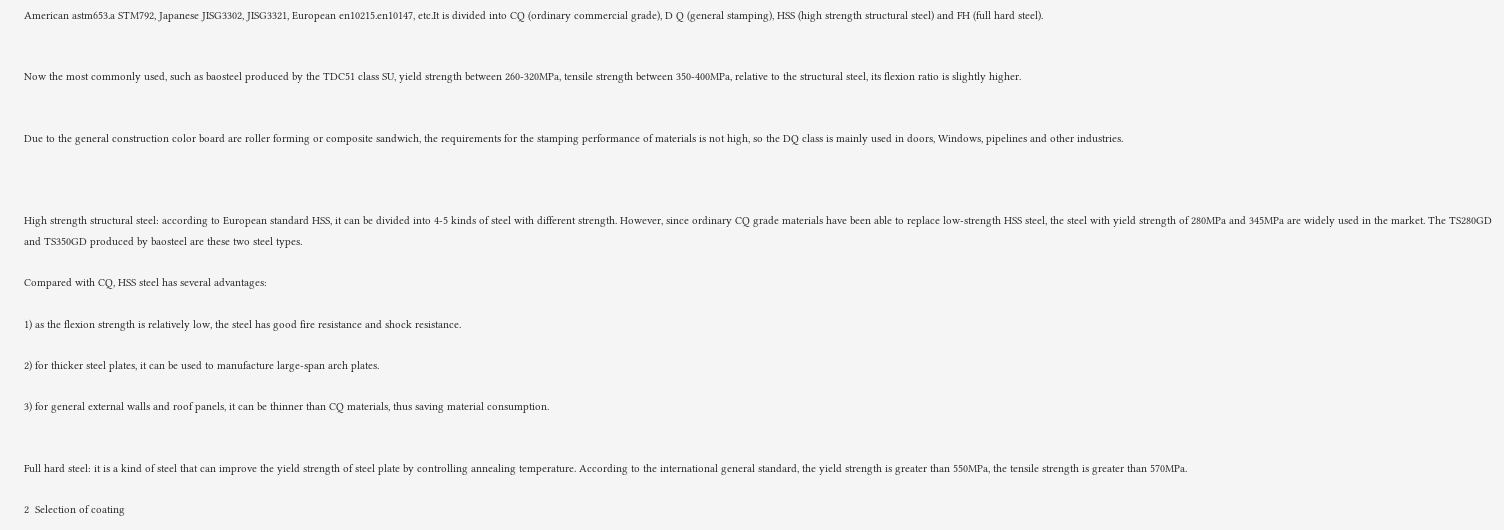American astm653.a STM792, Japanese JISG3302, JISG3321, European en10215.en10147, etc.It is divided into CQ (ordinary commercial grade), D Q (general stamping), HSS (high strength structural steel) and FH (full hard steel).


Now the most commonly used, such as baosteel produced by the TDC51 class SU, yield strength between 260-320MPa, tensile strength between 350-400MPa, relative to the structural steel, its flexion ratio is slightly higher.


Due to the general construction color board are roller forming or composite sandwich, the requirements for the stamping performance of materials is not high, so the DQ class is mainly used in doors, Windows, pipelines and other industries.



High strength structural steel: according to European standard HSS, it can be divided into 4-5 kinds of steel with different strength. However, since ordinary CQ grade materials have been able to replace low-strength HSS steel, the steel with yield strength of 280MPa and 345MPa are widely used in the market. The TS280GD and TS350GD produced by baosteel are these two steel types.

Compared with CQ, HSS steel has several advantages:

1) as the flexion strength is relatively low, the steel has good fire resistance and shock resistance.

2) for thicker steel plates, it can be used to manufacture large-span arch plates.

3) for general external walls and roof panels, it can be thinner than CQ materials, thus saving material consumption.


Full hard steel: it is a kind of steel that can improve the yield strength of steel plate by controlling annealing temperature. According to the international general standard, the yield strength is greater than 550MPa, the tensile strength is greater than 570MPa.

2  Selection of coating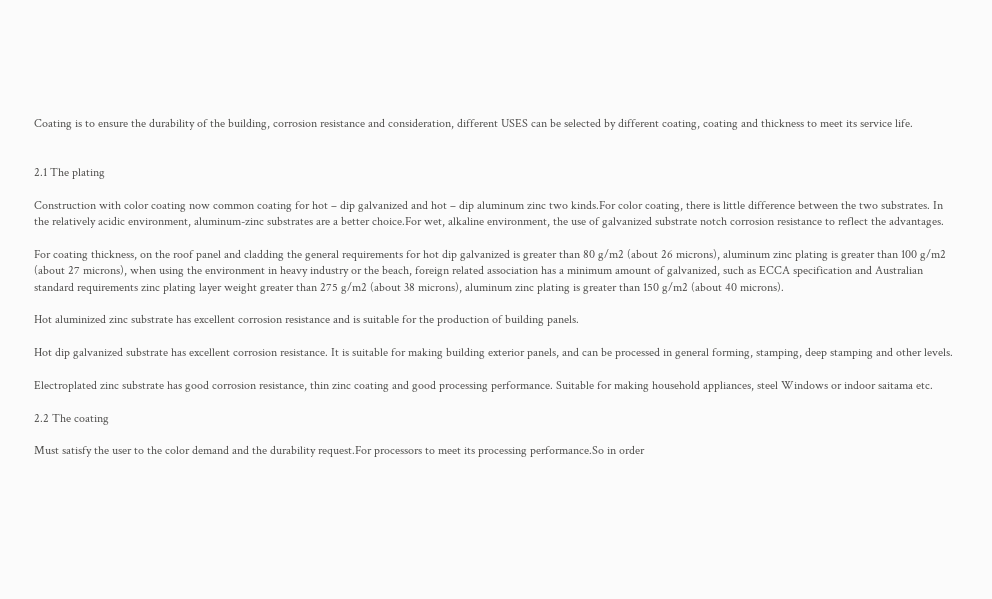Coating is to ensure the durability of the building, corrosion resistance and consideration, different USES can be selected by different coating, coating and thickness to meet its service life.


2.1 The plating

Construction with color coating now common coating for hot – dip galvanized and hot – dip aluminum zinc two kinds.For color coating, there is little difference between the two substrates. In the relatively acidic environment, aluminum-zinc substrates are a better choice.For wet, alkaline environment, the use of galvanized substrate notch corrosion resistance to reflect the advantages.

For coating thickness, on the roof panel and cladding the general requirements for hot dip galvanized is greater than 80 g/m2 (about 26 microns), aluminum zinc plating is greater than 100 g/m2 (about 27 microns), when using the environment in heavy industry or the beach, foreign related association has a minimum amount of galvanized, such as ECCA specification and Australian standard requirements zinc plating layer weight greater than 275 g/m2 (about 38 microns), aluminum zinc plating is greater than 150 g/m2 (about 40 microns).

Hot aluminized zinc substrate has excellent corrosion resistance and is suitable for the production of building panels.

Hot dip galvanized substrate has excellent corrosion resistance. It is suitable for making building exterior panels, and can be processed in general forming, stamping, deep stamping and other levels.

Electroplated zinc substrate has good corrosion resistance, thin zinc coating and good processing performance. Suitable for making household appliances, steel Windows or indoor saitama etc.

2.2 The coating

Must satisfy the user to the color demand and the durability request.For processors to meet its processing performance.So in order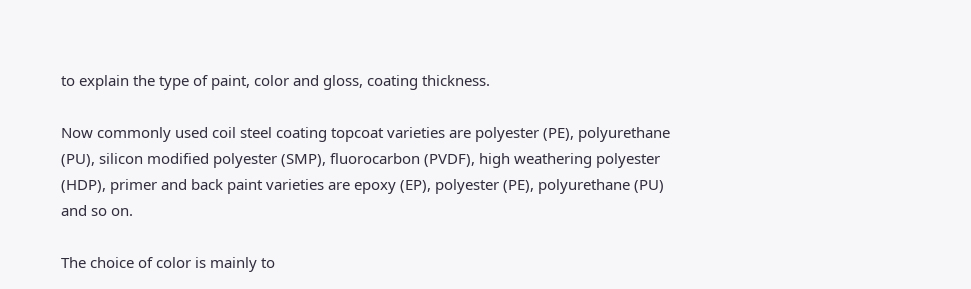to explain the type of paint, color and gloss, coating thickness.

Now commonly used coil steel coating topcoat varieties are polyester (PE), polyurethane (PU), silicon modified polyester (SMP), fluorocarbon (PVDF), high weathering polyester (HDP), primer and back paint varieties are epoxy (EP), polyester (PE), polyurethane (PU) and so on.

The choice of color is mainly to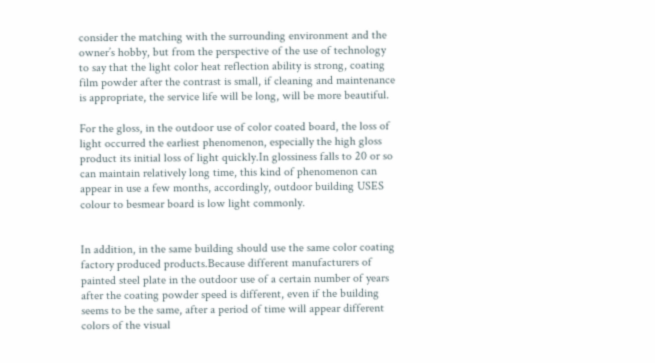consider the matching with the surrounding environment and the owner’s hobby, but from the perspective of the use of technology to say that the light color heat reflection ability is strong, coating film powder after the contrast is small, if cleaning and maintenance is appropriate, the service life will be long, will be more beautiful.

For the gloss, in the outdoor use of color coated board, the loss of light occurred the earliest phenomenon, especially the high gloss product its initial loss of light quickly.In glossiness falls to 20 or so can maintain relatively long time, this kind of phenomenon can appear in use a few months, accordingly, outdoor building USES colour to besmear board is low light commonly.


In addition, in the same building should use the same color coating factory produced products.Because different manufacturers of painted steel plate in the outdoor use of a certain number of years after the coating powder speed is different, even if the building seems to be the same, after a period of time will appear different colors of the visual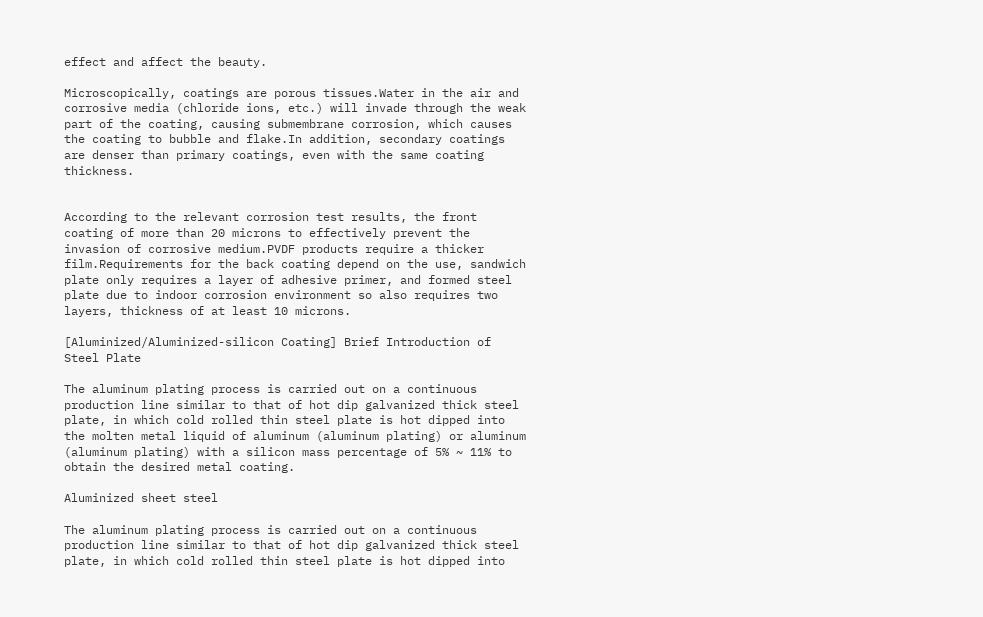effect and affect the beauty.

Microscopically, coatings are porous tissues.Water in the air and corrosive media (chloride ions, etc.) will invade through the weak part of the coating, causing submembrane corrosion, which causes the coating to bubble and flake.In addition, secondary coatings are denser than primary coatings, even with the same coating thickness.


According to the relevant corrosion test results, the front coating of more than 20 microns to effectively prevent the invasion of corrosive medium.PVDF products require a thicker film.Requirements for the back coating depend on the use, sandwich plate only requires a layer of adhesive primer, and formed steel plate due to indoor corrosion environment so also requires two layers, thickness of at least 10 microns.

[Aluminized/Aluminized-silicon Coating] Brief Introduction of Steel Plate

The aluminum plating process is carried out on a continuous production line similar to that of hot dip galvanized thick steel plate, in which cold rolled thin steel plate is hot dipped into the molten metal liquid of aluminum (aluminum plating) or aluminum (aluminum plating) with a silicon mass percentage of 5% ~ 11% to obtain the desired metal coating.

Aluminized sheet steel

The aluminum plating process is carried out on a continuous production line similar to that of hot dip galvanized thick steel plate, in which cold rolled thin steel plate is hot dipped into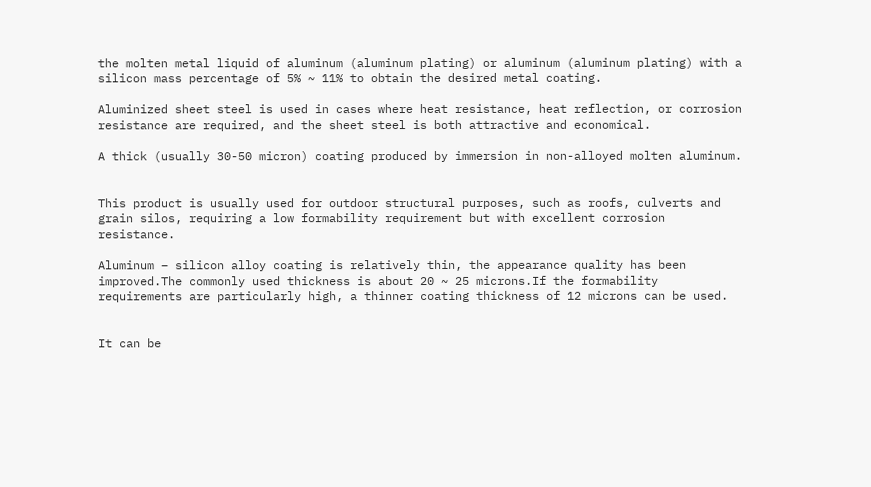the molten metal liquid of aluminum (aluminum plating) or aluminum (aluminum plating) with a silicon mass percentage of 5% ~ 11% to obtain the desired metal coating.

Aluminized sheet steel is used in cases where heat resistance, heat reflection, or corrosion resistance are required, and the sheet steel is both attractive and economical.

A thick (usually 30-50 micron) coating produced by immersion in non-alloyed molten aluminum.


This product is usually used for outdoor structural purposes, such as roofs, culverts and grain silos, requiring a low formability requirement but with excellent corrosion resistance.

Aluminum – silicon alloy coating is relatively thin, the appearance quality has been improved.The commonly used thickness is about 20 ~ 25 microns.If the formability requirements are particularly high, a thinner coating thickness of 12 microns can be used.


It can be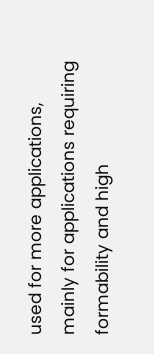used for more applications, mainly for applications requiring formability and high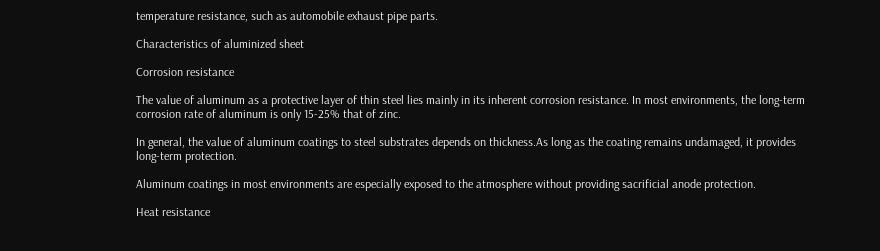temperature resistance, such as automobile exhaust pipe parts.

Characteristics of aluminized sheet

Corrosion resistance

The value of aluminum as a protective layer of thin steel lies mainly in its inherent corrosion resistance. In most environments, the long-term corrosion rate of aluminum is only 15-25% that of zinc.

In general, the value of aluminum coatings to steel substrates depends on thickness.As long as the coating remains undamaged, it provides long-term protection.

Aluminum coatings in most environments are especially exposed to the atmosphere without providing sacrificial anode protection.

Heat resistance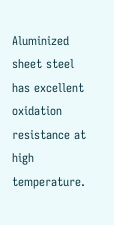Aluminized sheet steel has excellent oxidation resistance at high temperature.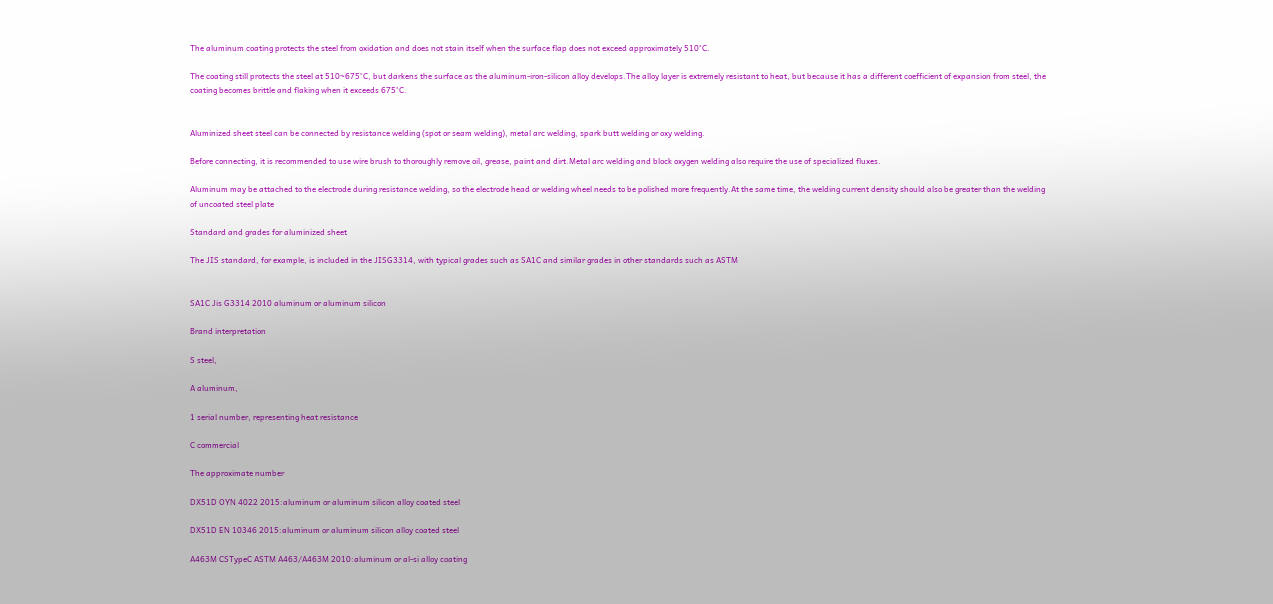The aluminum coating protects the steel from oxidation and does not stain itself when the surface flap does not exceed approximately 510°C.

The coating still protects the steel at 510~675°C, but darkens the surface as the aluminum-iron-silicon alloy develops.The alloy layer is extremely resistant to heat, but because it has a different coefficient of expansion from steel, the coating becomes brittle and flaking when it exceeds 675°C.


Aluminized sheet steel can be connected by resistance welding (spot or seam welding), metal arc welding, spark butt welding or oxy welding.

Before connecting, it is recommended to use wire brush to thoroughly remove oil, grease, paint and dirt.Metal arc welding and block oxygen welding also require the use of specialized fluxes.

Aluminum may be attached to the electrode during resistance welding, so the electrode head or welding wheel needs to be polished more frequently.At the same time, the welding current density should also be greater than the welding of uncoated steel plate

Standard and grades for aluminized sheet

The JIS standard, for example, is included in the JISG3314, with typical grades such as SA1C and similar grades in other standards such as ASTM


SA1C Jis G3314 2010 aluminum or aluminum silicon

Brand interpretation

S steel,

A aluminum,

1 serial number, representing heat resistance

C commercial

The approximate number

DX51D OYN 4022 2015:aluminum or aluminum silicon alloy coated steel

DX51D EN 10346 2015:aluminum or aluminum silicon alloy coated steel

A463M CSTypeC ASTM A463/A463M 2010:aluminum or al-si alloy coating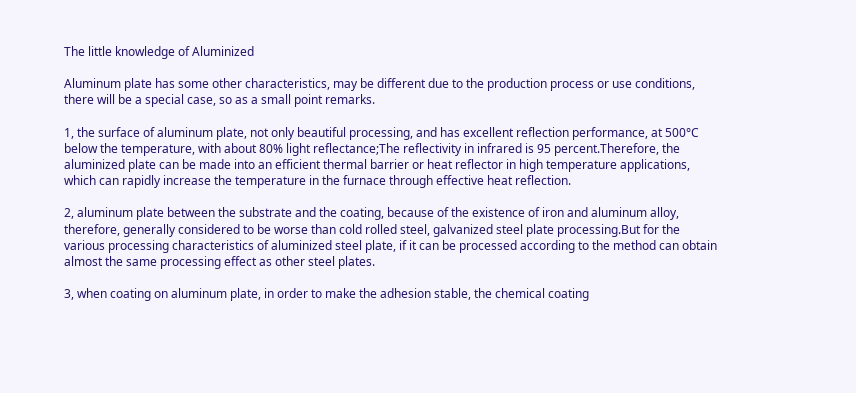The little knowledge of Aluminized

Aluminum plate has some other characteristics, may be different due to the production process or use conditions, there will be a special case, so as a small point remarks.

1, the surface of aluminum plate, not only beautiful processing, and has excellent reflection performance, at 500°C below the temperature, with about 80% light reflectance;The reflectivity in infrared is 95 percent.Therefore, the aluminized plate can be made into an efficient thermal barrier or heat reflector in high temperature applications, which can rapidly increase the temperature in the furnace through effective heat reflection.

2, aluminum plate between the substrate and the coating, because of the existence of iron and aluminum alloy, therefore, generally considered to be worse than cold rolled steel, galvanized steel plate processing.But for the various processing characteristics of aluminized steel plate, if it can be processed according to the method can obtain almost the same processing effect as other steel plates.

3, when coating on aluminum plate, in order to make the adhesion stable, the chemical coating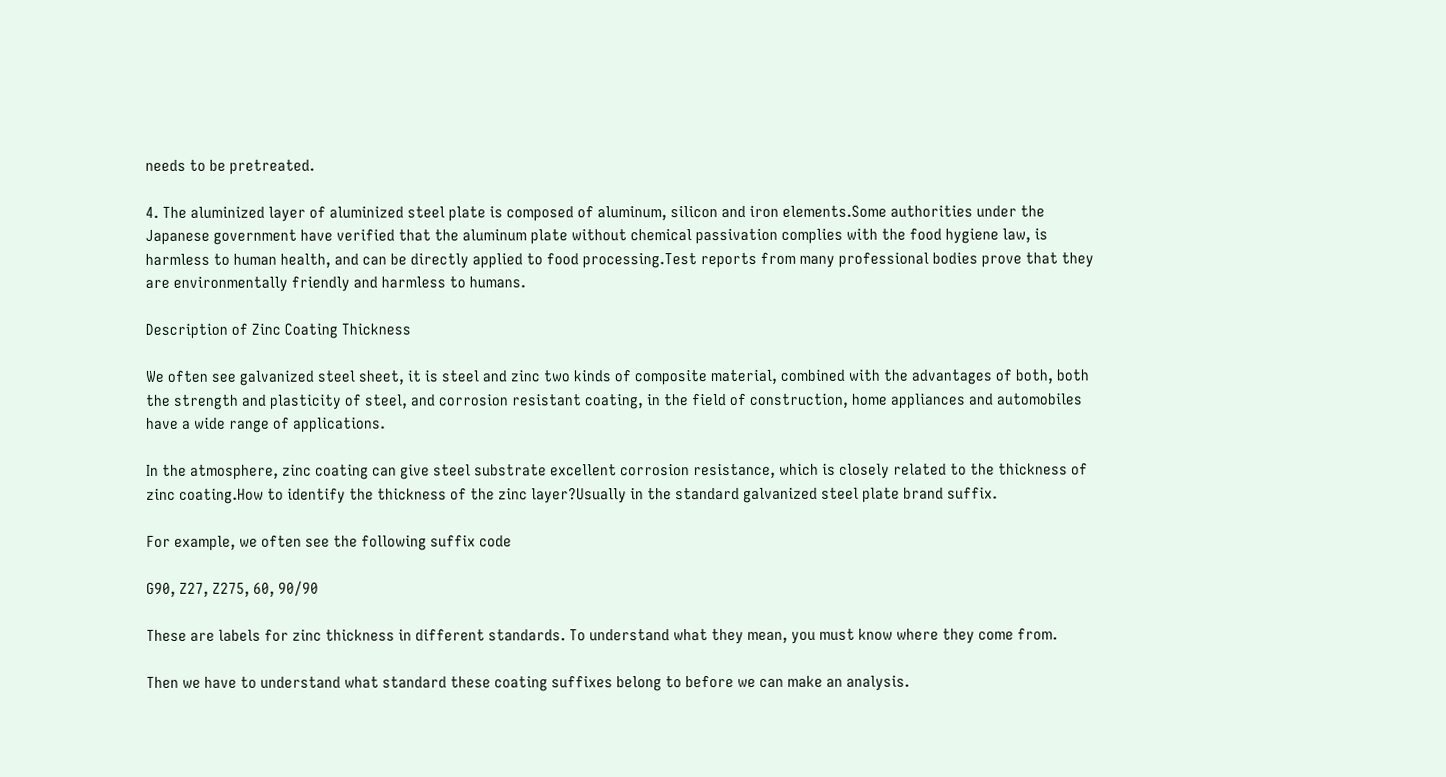needs to be pretreated.

4. The aluminized layer of aluminized steel plate is composed of aluminum, silicon and iron elements.Some authorities under the Japanese government have verified that the aluminum plate without chemical passivation complies with the food hygiene law, is harmless to human health, and can be directly applied to food processing.Test reports from many professional bodies prove that they are environmentally friendly and harmless to humans.

Description of Zinc Coating Thickness

We often see galvanized steel sheet, it is steel and zinc two kinds of composite material, combined with the advantages of both, both the strength and plasticity of steel, and corrosion resistant coating, in the field of construction, home appliances and automobiles have a wide range of applications.

In the atmosphere, zinc coating can give steel substrate excellent corrosion resistance, which is closely related to the thickness of zinc coating.How to identify the thickness of the zinc layer?Usually in the standard galvanized steel plate brand suffix.

For example, we often see the following suffix code

G90, Z27, Z275, 60, 90/90

These are labels for zinc thickness in different standards. To understand what they mean, you must know where they come from.

Then we have to understand what standard these coating suffixes belong to before we can make an analysis.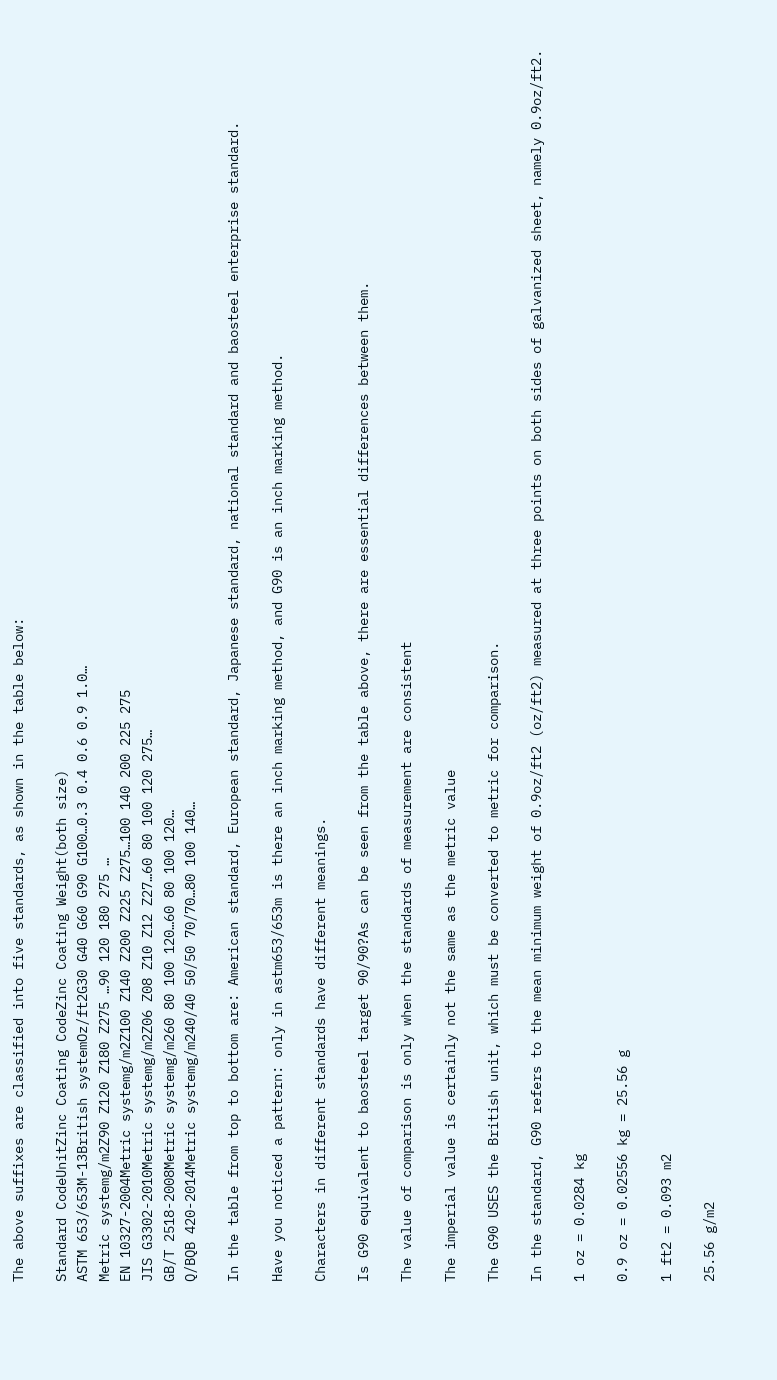The above suffixes are classified into five standards, as shown in the table below:

Standard CodeUnitZinc Coating CodeZinc Coating Weight(both size)
ASTM 653/653M-13British systemOz/ft2G30 G40 G60 G90 G100…0.3 0.4 0.6 0.9 1.0…
Metric systemg/m2Z90 Z120 Z180 Z275 …90 120 180 275 …
EN 10327-2004Metric systemg/m2Z100 Z140 Z200 Z225 Z275…100 140 200 225 275
JIS G3302-2010Metric systemg/m2Z06 Z08 Z10 Z12 Z27…60 80 100 120 275…
GB/T 2518-2008Metric systemg/m260 80 100 120…60 80 100 120…
Q/BQB 420-2014Metric systemg/m240/40 50/50 70/70…80 100 140…

In the table from top to bottom are: American standard, European standard, Japanese standard, national standard and baosteel enterprise standard.

Have you noticed a pattern: only in astm653/653m is there an inch marking method, and G90 is an inch marking method.

Characters in different standards have different meanings.

Is G90 equivalent to baosteel target 90/90?As can be seen from the table above, there are essential differences between them.

The value of comparison is only when the standards of measurement are consistent

The imperial value is certainly not the same as the metric value

The G90 USES the British unit, which must be converted to metric for comparison.

In the standard, G90 refers to the mean minimum weight of 0.9oz/ft2 (oz/ft2) measured at three points on both sides of galvanized sheet, namely 0.9oz/ft2.

1 oz = 0.0284 kg

0.9 oz = 0.02556 kg = 25.56 g

1 ft2 = 0.093 m2

25.56 g/m2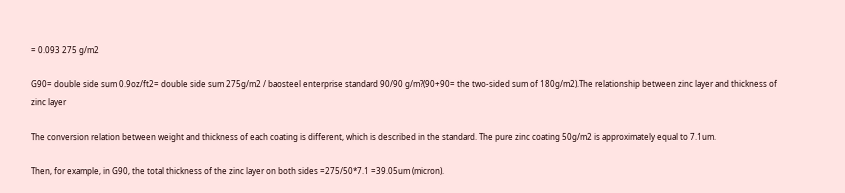= 0.093 275 g/m2

G90= double side sum 0.9oz/ft2= double side sum 275g/m2 / baosteel enterprise standard 90/90 g/m?(90+90= the two-sided sum of 180g/m2).The relationship between zinc layer and thickness of zinc layer

The conversion relation between weight and thickness of each coating is different, which is described in the standard. The pure zinc coating 50g/m2 is approximately equal to 7.1um.

Then, for example, in G90, the total thickness of the zinc layer on both sides =275/50*7.1 =39.05um (micron).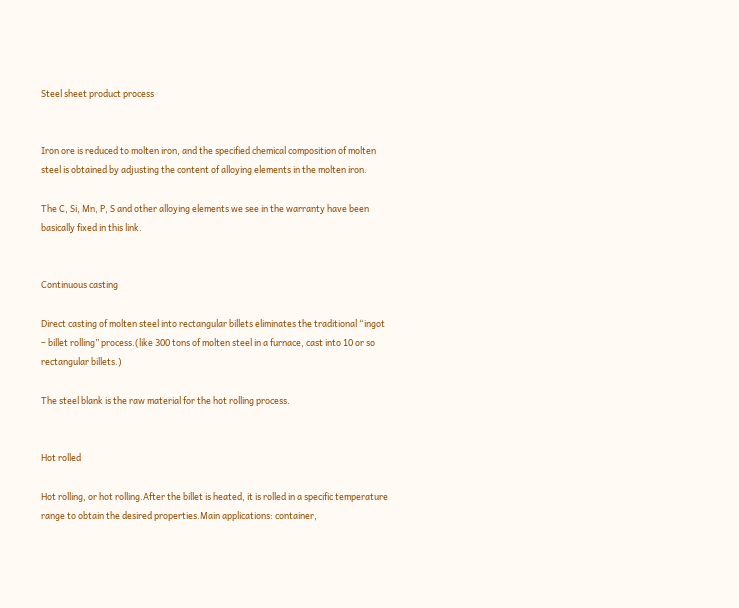Steel sheet product process


Iron ore is reduced to molten iron, and the specified chemical composition of molten steel is obtained by adjusting the content of alloying elements in the molten iron.

The C, Si, Mn, P, S and other alloying elements we see in the warranty have been basically fixed in this link.


Continuous casting

Direct casting of molten steel into rectangular billets eliminates the traditional “ingot – billet rolling” process.(like 300 tons of molten steel in a furnace, cast into 10 or so rectangular billets.)

The steel blank is the raw material for the hot rolling process.


Hot rolled

Hot rolling, or hot rolling.After the billet is heated, it is rolled in a specific temperature range to obtain the desired properties.Main applications: container,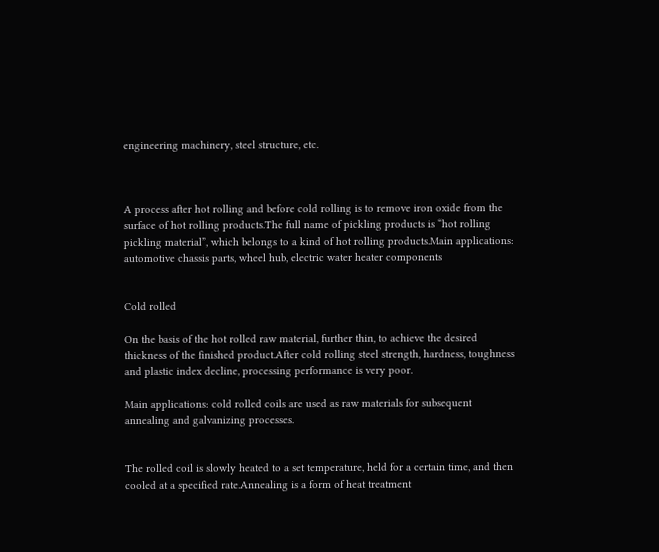engineering machinery, steel structure, etc.



A process after hot rolling and before cold rolling is to remove iron oxide from the surface of hot rolling products.The full name of pickling products is “hot rolling pickling material”, which belongs to a kind of hot rolling products.Main applications: automotive chassis parts, wheel hub, electric water heater components


Cold rolled

On the basis of the hot rolled raw material, further thin, to achieve the desired thickness of the finished product.After cold rolling steel strength, hardness, toughness and plastic index decline, processing performance is very poor.

Main applications: cold rolled coils are used as raw materials for subsequent annealing and galvanizing processes.


The rolled coil is slowly heated to a set temperature, held for a certain time, and then cooled at a specified rate.Annealing is a form of heat treatment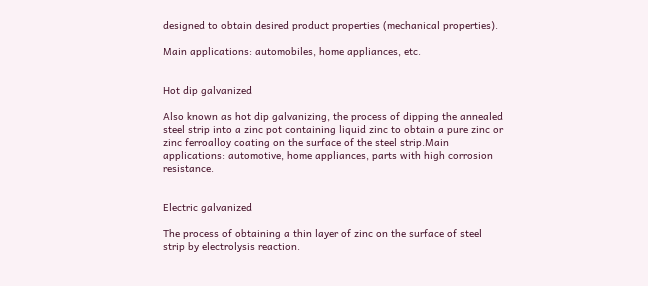designed to obtain desired product properties (mechanical properties).

Main applications: automobiles, home appliances, etc.


Hot dip galvanized

Also known as hot dip galvanizing, the process of dipping the annealed steel strip into a zinc pot containing liquid zinc to obtain a pure zinc or zinc ferroalloy coating on the surface of the steel strip.Main applications: automotive, home appliances, parts with high corrosion resistance.


Electric galvanized

The process of obtaining a thin layer of zinc on the surface of steel strip by electrolysis reaction.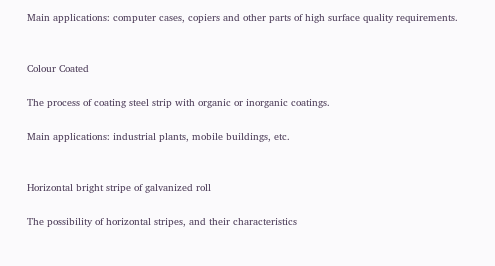Main applications: computer cases, copiers and other parts of high surface quality requirements.


Colour Coated

The process of coating steel strip with organic or inorganic coatings.

Main applications: industrial plants, mobile buildings, etc.


Horizontal bright stripe of galvanized roll

The possibility of horizontal stripes, and their characteristics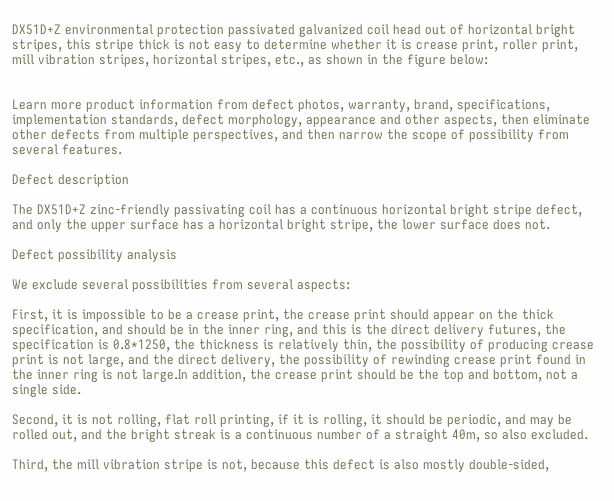DX51D+Z environmental protection passivated galvanized coil head out of horizontal bright stripes, this stripe thick is not easy to determine whether it is crease print, roller print, mill vibration stripes, horizontal stripes, etc., as shown in the figure below:


Learn more product information from defect photos, warranty, brand, specifications, implementation standards, defect morphology, appearance and other aspects, then eliminate other defects from multiple perspectives, and then narrow the scope of possibility from several features.

Defect description

The DX51D+Z zinc-friendly passivating coil has a continuous horizontal bright stripe defect, and only the upper surface has a horizontal bright stripe, the lower surface does not.

Defect possibility analysis

We exclude several possibilities from several aspects:

First, it is impossible to be a crease print, the crease print should appear on the thick specification, and should be in the inner ring, and this is the direct delivery futures, the specification is 0.8*1250, the thickness is relatively thin, the possibility of producing crease print is not large, and the direct delivery, the possibility of rewinding crease print found in the inner ring is not large.In addition, the crease print should be the top and bottom, not a single side.

Second, it is not rolling, flat roll printing, if it is rolling, it should be periodic, and may be rolled out, and the bright streak is a continuous number of a straight 40m, so also excluded.

Third, the mill vibration stripe is not, because this defect is also mostly double-sided,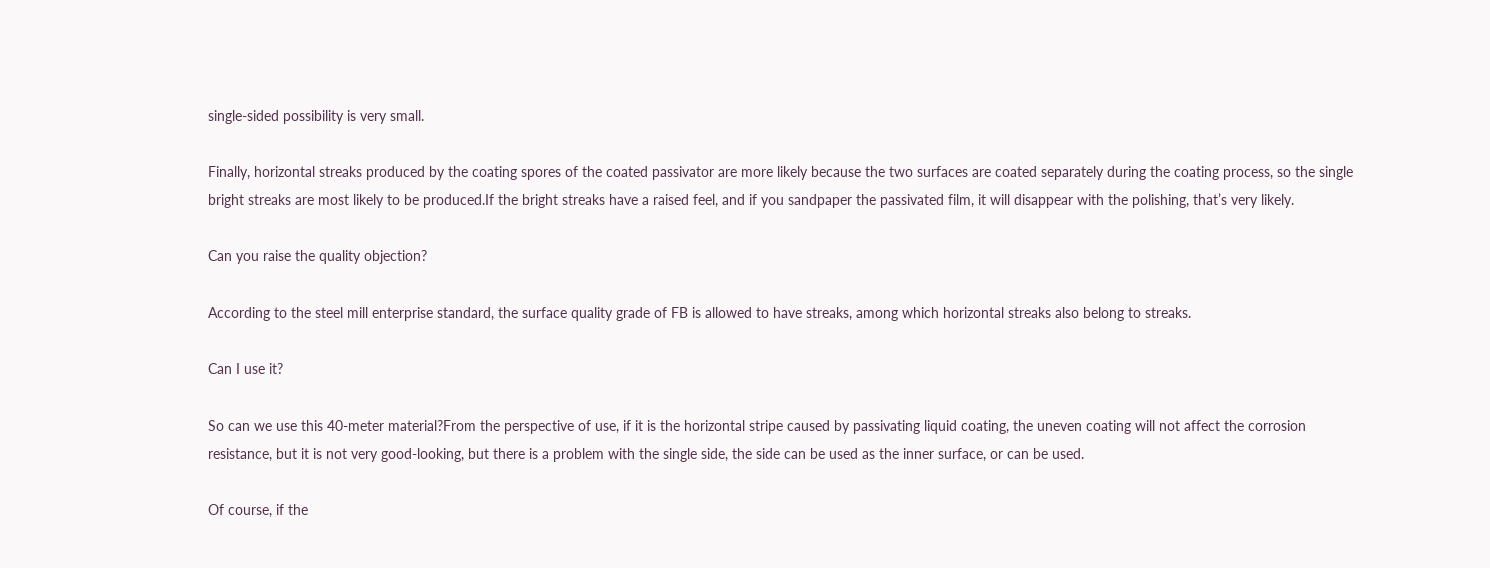single-sided possibility is very small.

Finally, horizontal streaks produced by the coating spores of the coated passivator are more likely because the two surfaces are coated separately during the coating process, so the single bright streaks are most likely to be produced.If the bright streaks have a raised feel, and if you sandpaper the passivated film, it will disappear with the polishing, that’s very likely.

Can you raise the quality objection?

According to the steel mill enterprise standard, the surface quality grade of FB is allowed to have streaks, among which horizontal streaks also belong to streaks.

Can I use it?

So can we use this 40-meter material?From the perspective of use, if it is the horizontal stripe caused by passivating liquid coating, the uneven coating will not affect the corrosion resistance, but it is not very good-looking, but there is a problem with the single side, the side can be used as the inner surface, or can be used.

Of course, if the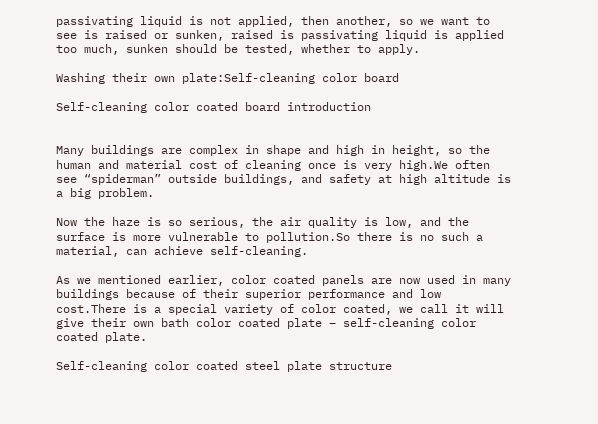passivating liquid is not applied, then another, so we want to see is raised or sunken, raised is passivating liquid is applied too much, sunken should be tested, whether to apply.

Washing their own plate:Self-cleaning color board

Self-cleaning color coated board introduction


Many buildings are complex in shape and high in height, so the human and material cost of cleaning once is very high.We often see “spiderman” outside buildings, and safety at high altitude is a big problem.

Now the haze is so serious, the air quality is low, and the surface is more vulnerable to pollution.So there is no such a material, can achieve self-cleaning.

As we mentioned earlier, color coated panels are now used in many buildings because of their superior performance and low cost.There is a special variety of color coated, we call it will give their own bath color coated plate – self-cleaning color coated plate.

Self-cleaning color coated steel plate structure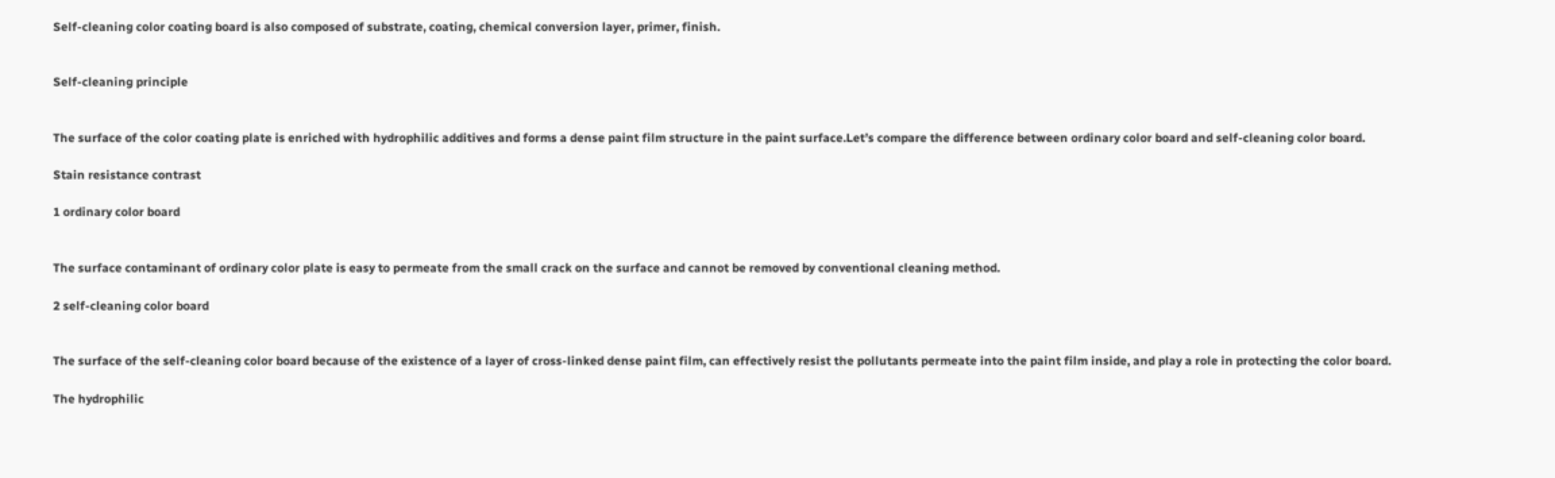Self-cleaning color coating board is also composed of substrate, coating, chemical conversion layer, primer, finish.


Self-cleaning principle


The surface of the color coating plate is enriched with hydrophilic additives and forms a dense paint film structure in the paint surface.Let’s compare the difference between ordinary color board and self-cleaning color board.

Stain resistance contrast

1 ordinary color board


The surface contaminant of ordinary color plate is easy to permeate from the small crack on the surface and cannot be removed by conventional cleaning method.

2 self-cleaning color board


The surface of the self-cleaning color board because of the existence of a layer of cross-linked dense paint film, can effectively resist the pollutants permeate into the paint film inside, and play a role in protecting the color board.

The hydrophilic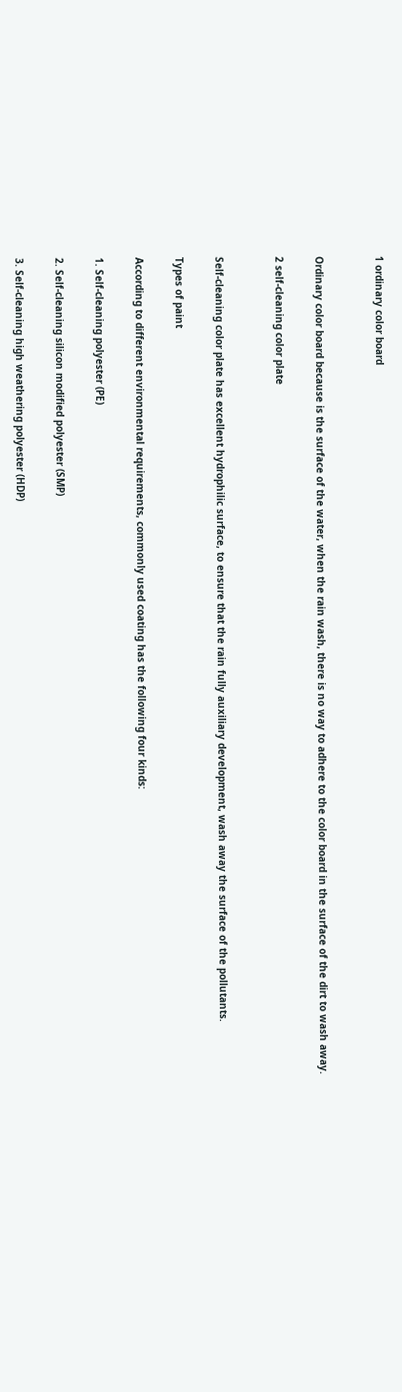1 ordinary color board


Ordinary color board because is the surface of the water, when the rain wash, there is no way to adhere to the color board in the surface of the dirt to wash away.

2 self-cleaning color plate


Self-cleaning color plate has excellent hydrophilic surface, to ensure that the rain fully auxiliary development, wash away the surface of the pollutants.

Types of paint

According to different environmental requirements, commonly used coating has the following four kinds:

1. Self-cleaning polyester (PE)

2. Self-cleaning silicon modified polyester (SMP)

3. Self-cleaning high weathering polyester (HDP)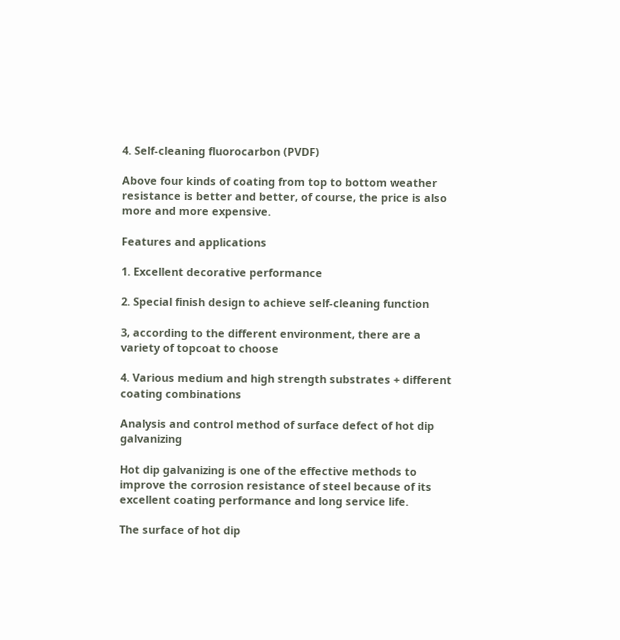4. Self-cleaning fluorocarbon (PVDF)

Above four kinds of coating from top to bottom weather resistance is better and better, of course, the price is also more and more expensive.

Features and applications

1. Excellent decorative performance

2. Special finish design to achieve self-cleaning function

3, according to the different environment, there are a variety of topcoat to choose

4. Various medium and high strength substrates + different coating combinations

Analysis and control method of surface defect of hot dip galvanizing

Hot dip galvanizing is one of the effective methods to improve the corrosion resistance of steel because of its excellent coating performance and long service life.

The surface of hot dip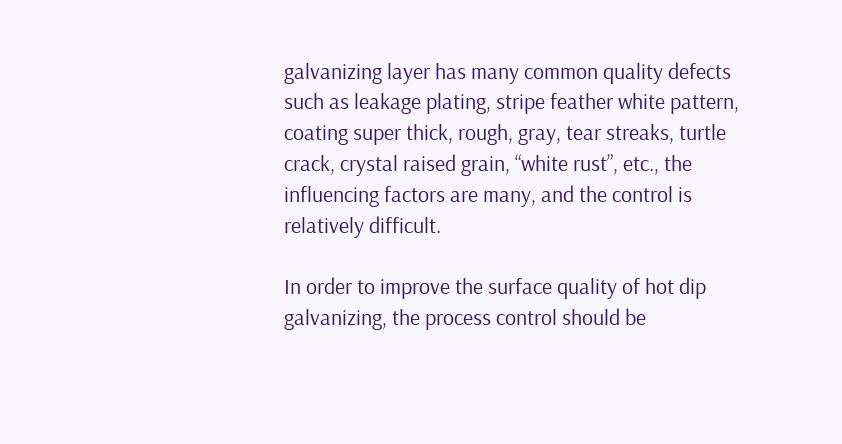galvanizing layer has many common quality defects such as leakage plating, stripe feather white pattern, coating super thick, rough, gray, tear streaks, turtle crack, crystal raised grain, “white rust”, etc., the influencing factors are many, and the control is relatively difficult.

In order to improve the surface quality of hot dip galvanizing, the process control should be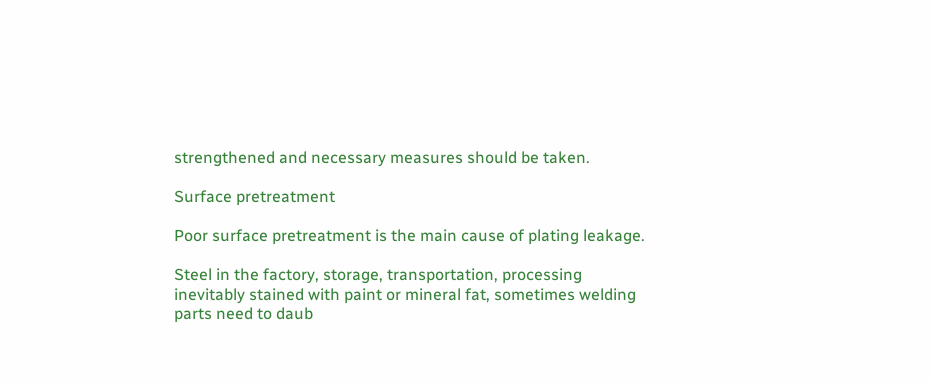strengthened and necessary measures should be taken.

Surface pretreatment

Poor surface pretreatment is the main cause of plating leakage.

Steel in the factory, storage, transportation, processing inevitably stained with paint or mineral fat, sometimes welding parts need to daub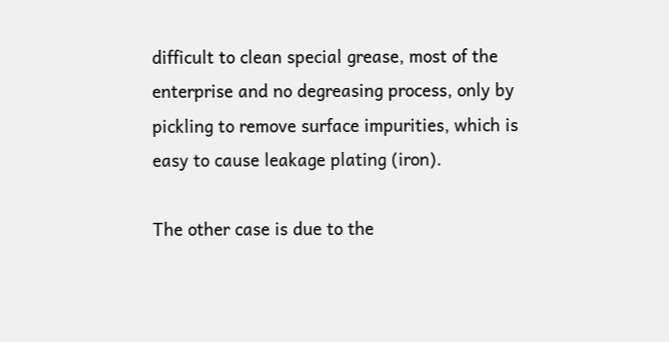difficult to clean special grease, most of the enterprise and no degreasing process, only by pickling to remove surface impurities, which is easy to cause leakage plating (iron).

The other case is due to the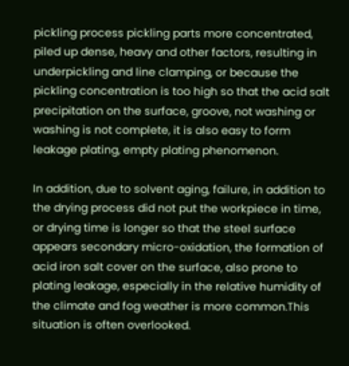pickling process pickling parts more concentrated, piled up dense, heavy and other factors, resulting in underpickling and line clamping, or because the pickling concentration is too high so that the acid salt precipitation on the surface, groove, not washing or washing is not complete, it is also easy to form leakage plating, empty plating phenomenon.

In addition, due to solvent aging, failure, in addition to the drying process did not put the workpiece in time, or drying time is longer so that the steel surface appears secondary micro-oxidation, the formation of acid iron salt cover on the surface, also prone to plating leakage, especially in the relative humidity of the climate and fog weather is more common.This situation is often overlooked.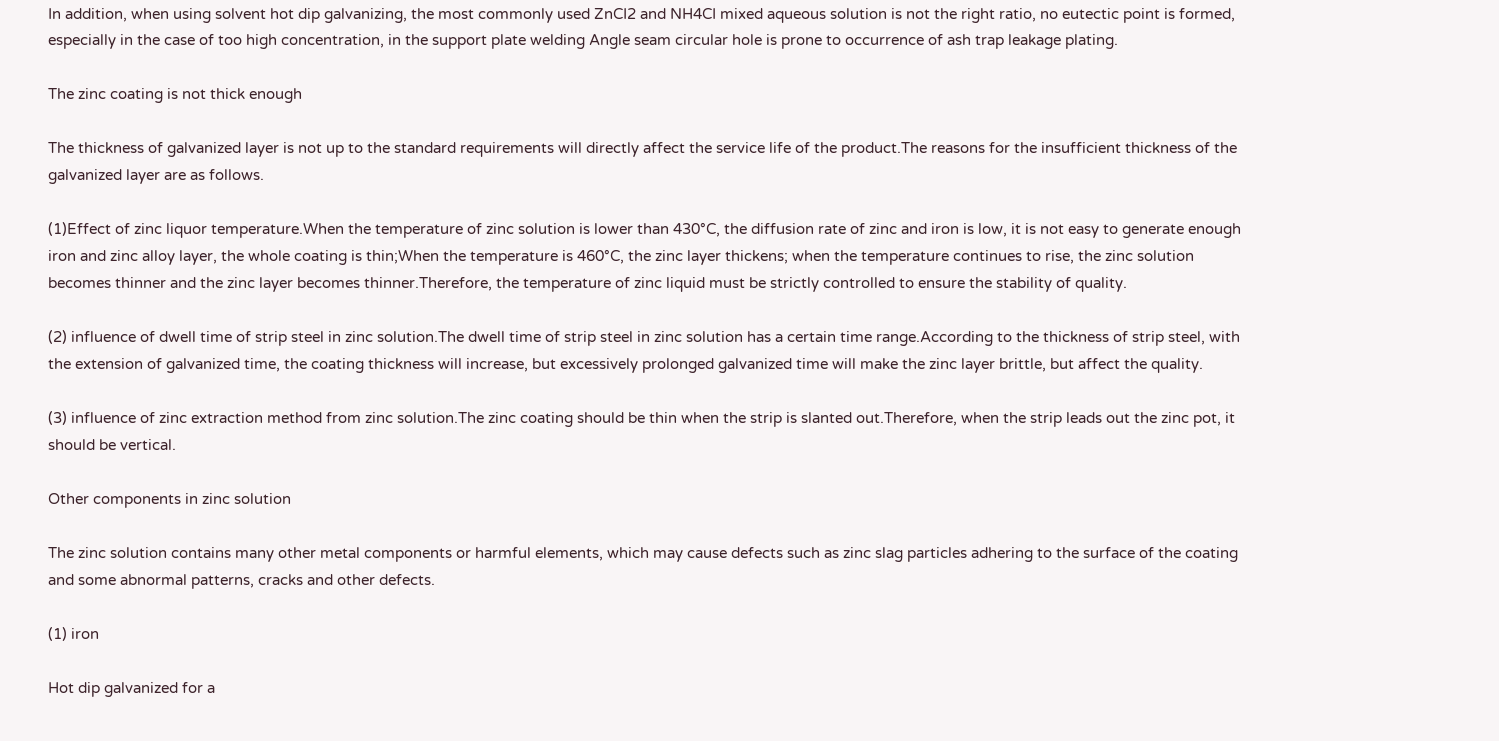In addition, when using solvent hot dip galvanizing, the most commonly used ZnCI2 and NH4CI mixed aqueous solution is not the right ratio, no eutectic point is formed, especially in the case of too high concentration, in the support plate welding Angle seam circular hole is prone to occurrence of ash trap leakage plating.

The zinc coating is not thick enough

The thickness of galvanized layer is not up to the standard requirements will directly affect the service life of the product.The reasons for the insufficient thickness of the galvanized layer are as follows.

(1)Effect of zinc liquor temperature.When the temperature of zinc solution is lower than 430°C, the diffusion rate of zinc and iron is low, it is not easy to generate enough iron and zinc alloy layer, the whole coating is thin;When the temperature is 460°C, the zinc layer thickens; when the temperature continues to rise, the zinc solution becomes thinner and the zinc layer becomes thinner.Therefore, the temperature of zinc liquid must be strictly controlled to ensure the stability of quality.

(2) influence of dwell time of strip steel in zinc solution.The dwell time of strip steel in zinc solution has a certain time range.According to the thickness of strip steel, with the extension of galvanized time, the coating thickness will increase, but excessively prolonged galvanized time will make the zinc layer brittle, but affect the quality.

(3) influence of zinc extraction method from zinc solution.The zinc coating should be thin when the strip is slanted out.Therefore, when the strip leads out the zinc pot, it should be vertical.

Other components in zinc solution

The zinc solution contains many other metal components or harmful elements, which may cause defects such as zinc slag particles adhering to the surface of the coating and some abnormal patterns, cracks and other defects.

(1) iron

Hot dip galvanized for a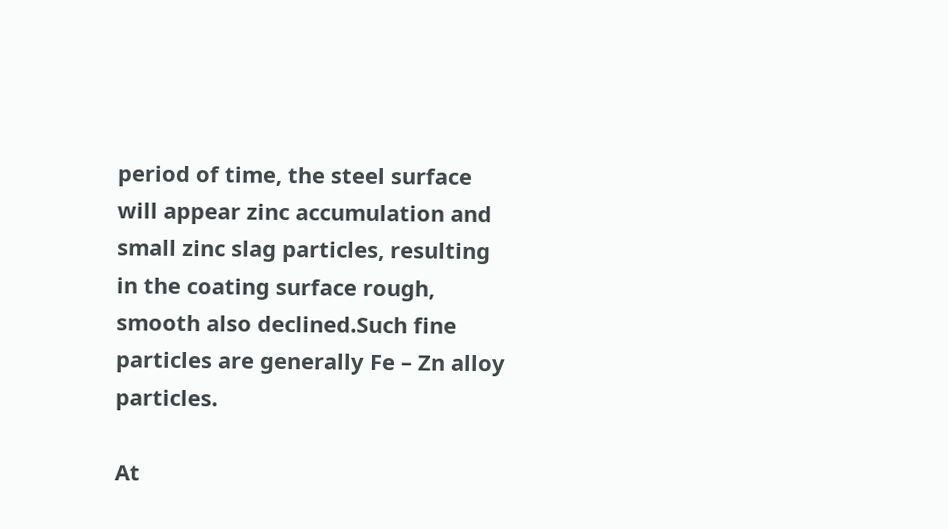period of time, the steel surface will appear zinc accumulation and small zinc slag particles, resulting in the coating surface rough, smooth also declined.Such fine particles are generally Fe – Zn alloy particles.

At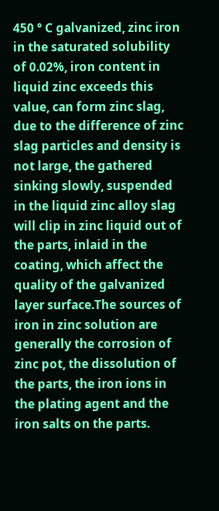450 ° C galvanized, zinc iron in the saturated solubility of 0.02%, iron content in liquid zinc exceeds this value, can form zinc slag, due to the difference of zinc slag particles and density is not large, the gathered sinking slowly, suspended in the liquid zinc alloy slag will clip in zinc liquid out of the parts, inlaid in the coating, which affect the quality of the galvanized layer surface.The sources of iron in zinc solution are generally the corrosion of zinc pot, the dissolution of the parts, the iron ions in the plating agent and the iron salts on the parts.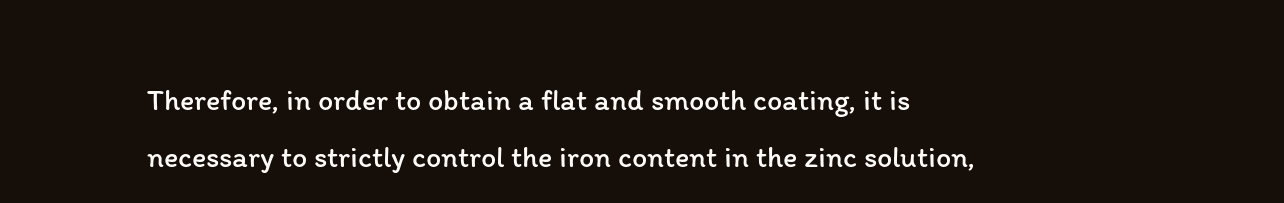Therefore, in order to obtain a flat and smooth coating, it is necessary to strictly control the iron content in the zinc solution,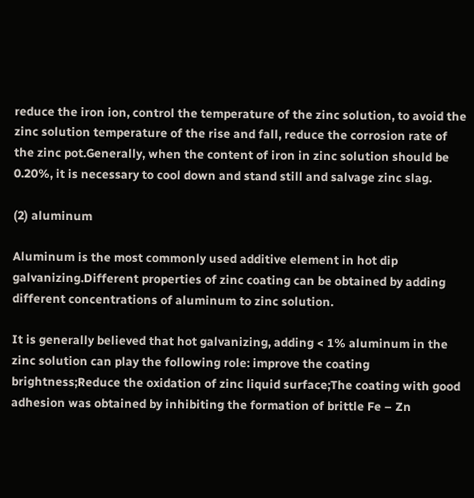reduce the iron ion, control the temperature of the zinc solution, to avoid the zinc solution temperature of the rise and fall, reduce the corrosion rate of the zinc pot.Generally, when the content of iron in zinc solution should be 0.20%, it is necessary to cool down and stand still and salvage zinc slag.

(2) aluminum

Aluminum is the most commonly used additive element in hot dip galvanizing.Different properties of zinc coating can be obtained by adding different concentrations of aluminum to zinc solution.

It is generally believed that hot galvanizing, adding < 1% aluminum in the zinc solution can play the following role: improve the coating brightness;Reduce the oxidation of zinc liquid surface;The coating with good adhesion was obtained by inhibiting the formation of brittle Fe – Zn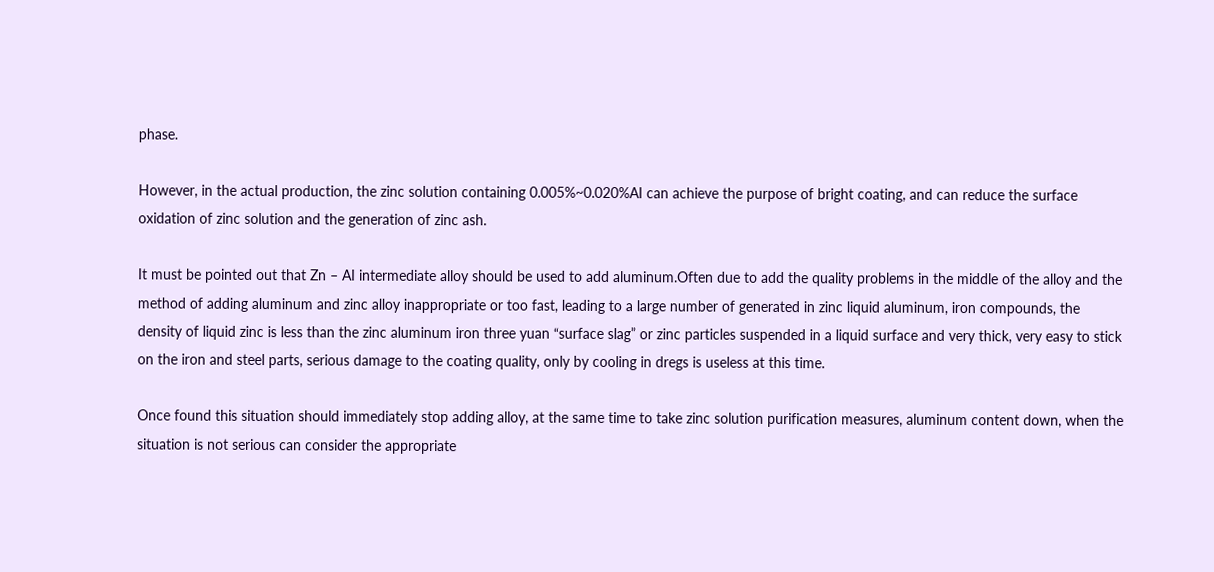phase.

However, in the actual production, the zinc solution containing 0.005%~0.020%AI can achieve the purpose of bright coating, and can reduce the surface oxidation of zinc solution and the generation of zinc ash.

It must be pointed out that Zn – AI intermediate alloy should be used to add aluminum.Often due to add the quality problems in the middle of the alloy and the method of adding aluminum and zinc alloy inappropriate or too fast, leading to a large number of generated in zinc liquid aluminum, iron compounds, the density of liquid zinc is less than the zinc aluminum iron three yuan “surface slag” or zinc particles suspended in a liquid surface and very thick, very easy to stick on the iron and steel parts, serious damage to the coating quality, only by cooling in dregs is useless at this time.

Once found this situation should immediately stop adding alloy, at the same time to take zinc solution purification measures, aluminum content down, when the situation is not serious can consider the appropriate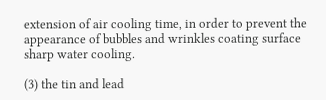extension of air cooling time, in order to prevent the appearance of bubbles and wrinkles coating surface sharp water cooling.

(3) the tin and lead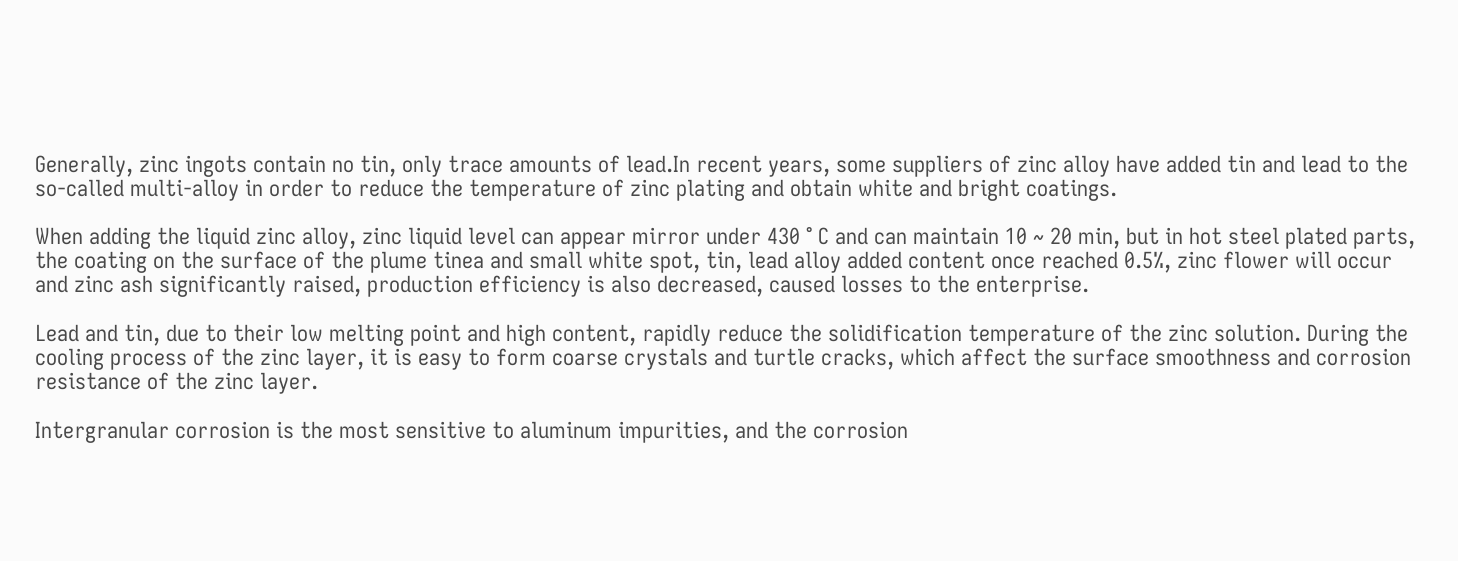Generally, zinc ingots contain no tin, only trace amounts of lead.In recent years, some suppliers of zinc alloy have added tin and lead to the so-called multi-alloy in order to reduce the temperature of zinc plating and obtain white and bright coatings.

When adding the liquid zinc alloy, zinc liquid level can appear mirror under 430 ° C and can maintain 10 ~ 20 min, but in hot steel plated parts, the coating on the surface of the plume tinea and small white spot, tin, lead alloy added content once reached 0.5%, zinc flower will occur and zinc ash significantly raised, production efficiency is also decreased, caused losses to the enterprise.

Lead and tin, due to their low melting point and high content, rapidly reduce the solidification temperature of the zinc solution. During the cooling process of the zinc layer, it is easy to form coarse crystals and turtle cracks, which affect the surface smoothness and corrosion resistance of the zinc layer.

Intergranular corrosion is the most sensitive to aluminum impurities, and the corrosion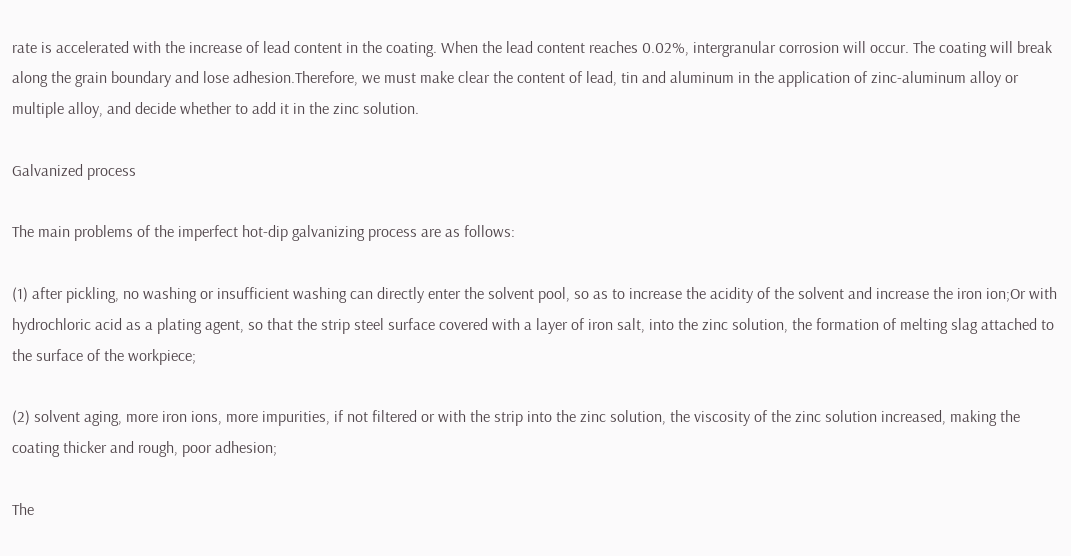rate is accelerated with the increase of lead content in the coating. When the lead content reaches 0.02%, intergranular corrosion will occur. The coating will break along the grain boundary and lose adhesion.Therefore, we must make clear the content of lead, tin and aluminum in the application of zinc-aluminum alloy or multiple alloy, and decide whether to add it in the zinc solution.

Galvanized process

The main problems of the imperfect hot-dip galvanizing process are as follows:

(1) after pickling, no washing or insufficient washing can directly enter the solvent pool, so as to increase the acidity of the solvent and increase the iron ion;Or with hydrochloric acid as a plating agent, so that the strip steel surface covered with a layer of iron salt, into the zinc solution, the formation of melting slag attached to the surface of the workpiece;

(2) solvent aging, more iron ions, more impurities, if not filtered or with the strip into the zinc solution, the viscosity of the zinc solution increased, making the coating thicker and rough, poor adhesion;

The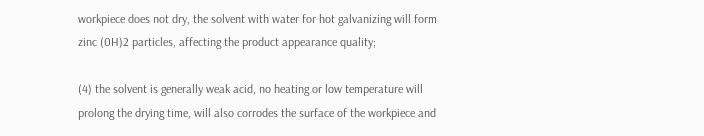workpiece does not dry, the solvent with water for hot galvanizing will form zinc (0H)2 particles, affecting the product appearance quality;

(4) the solvent is generally weak acid, no heating or low temperature will prolong the drying time, will also corrodes the surface of the workpiece and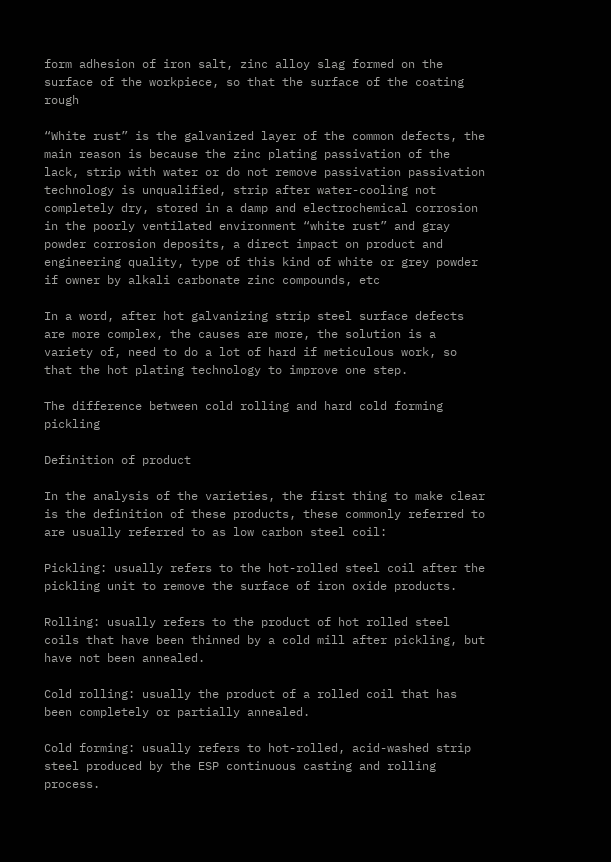form adhesion of iron salt, zinc alloy slag formed on the surface of the workpiece, so that the surface of the coating rough

“White rust” is the galvanized layer of the common defects, the main reason is because the zinc plating passivation of the lack, strip with water or do not remove passivation passivation technology is unqualified, strip after water-cooling not completely dry, stored in a damp and electrochemical corrosion in the poorly ventilated environment “white rust” and gray powder corrosion deposits, a direct impact on product and engineering quality, type of this kind of white or grey powder if owner by alkali carbonate zinc compounds, etc

In a word, after hot galvanizing strip steel surface defects are more complex, the causes are more, the solution is a variety of, need to do a lot of hard if meticulous work, so that the hot plating technology to improve one step.

The difference between cold rolling and hard cold forming pickling

Definition of product

In the analysis of the varieties, the first thing to make clear is the definition of these products, these commonly referred to are usually referred to as low carbon steel coil:

Pickling: usually refers to the hot-rolled steel coil after the pickling unit to remove the surface of iron oxide products.

Rolling: usually refers to the product of hot rolled steel coils that have been thinned by a cold mill after pickling, but have not been annealed.

Cold rolling: usually the product of a rolled coil that has been completely or partially annealed.

Cold forming: usually refers to hot-rolled, acid-washed strip steel produced by the ESP continuous casting and rolling process.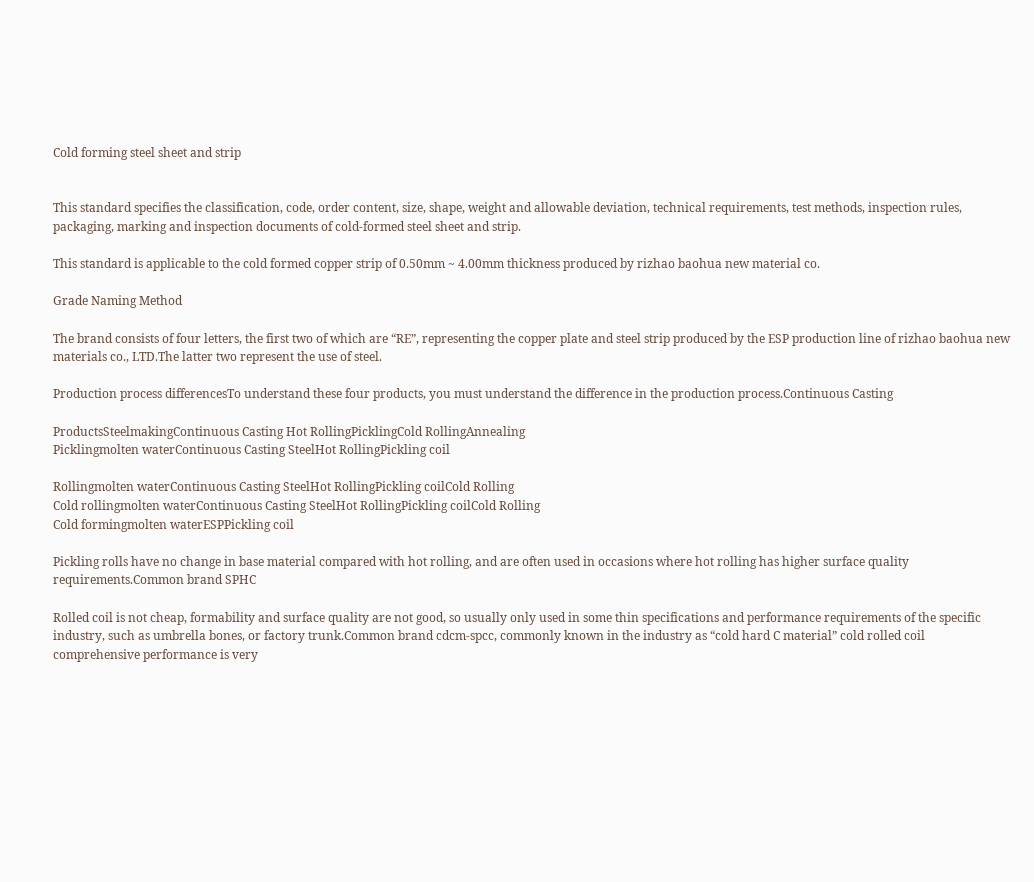Cold forming steel sheet and strip


This standard specifies the classification, code, order content, size, shape, weight and allowable deviation, technical requirements, test methods, inspection rules, packaging, marking and inspection documents of cold-formed steel sheet and strip.

This standard is applicable to the cold formed copper strip of 0.50mm ~ 4.00mm thickness produced by rizhao baohua new material co.

Grade Naming Method

The brand consists of four letters, the first two of which are “RE”, representing the copper plate and steel strip produced by the ESP production line of rizhao baohua new materials co., LTD.The latter two represent the use of steel.

Production process differencesTo understand these four products, you must understand the difference in the production process.Continuous Casting

ProductsSteelmakingContinuous Casting Hot RollingPicklingCold RollingAnnealing
Picklingmolten waterContinuous Casting SteelHot RollingPickling coil

Rollingmolten waterContinuous Casting SteelHot RollingPickling coilCold Rolling
Cold rollingmolten waterContinuous Casting SteelHot RollingPickling coilCold Rolling
Cold formingmolten waterESPPickling coil

Pickling rolls have no change in base material compared with hot rolling, and are often used in occasions where hot rolling has higher surface quality requirements.Common brand SPHC

Rolled coil is not cheap, formability and surface quality are not good, so usually only used in some thin specifications and performance requirements of the specific industry, such as umbrella bones, or factory trunk.Common brand cdcm-spcc, commonly known in the industry as “cold hard C material” cold rolled coil comprehensive performance is very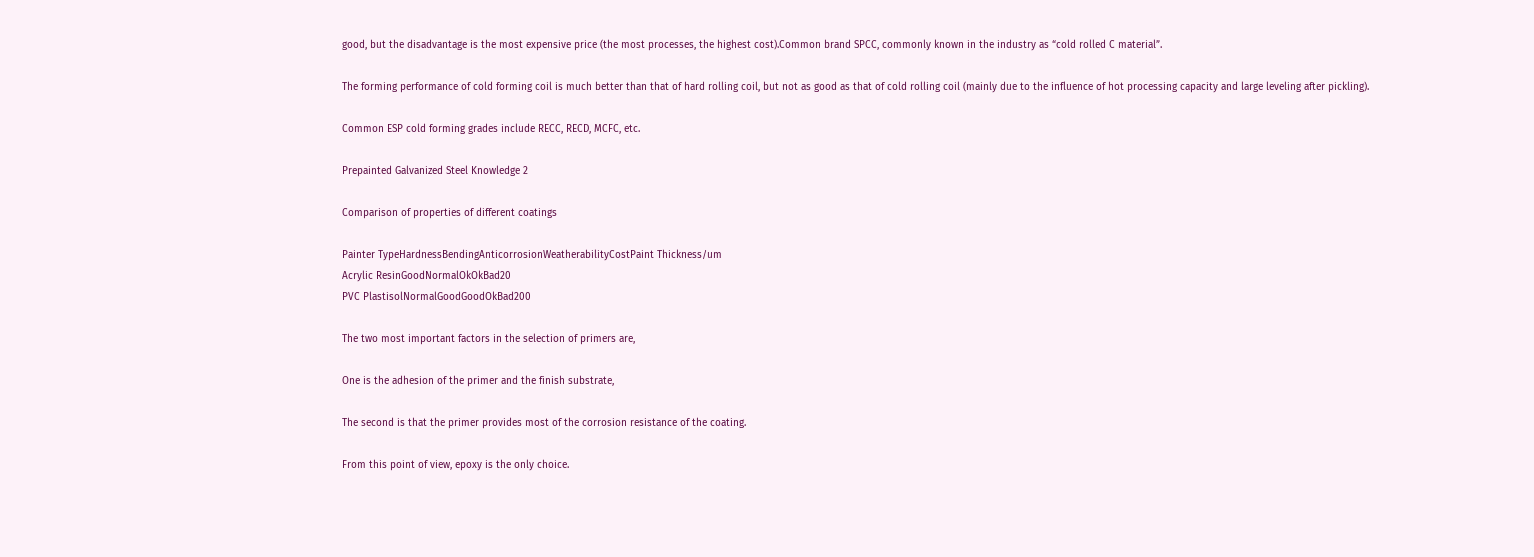good, but the disadvantage is the most expensive price (the most processes, the highest cost).Common brand SPCC, commonly known in the industry as “cold rolled C material”.

The forming performance of cold forming coil is much better than that of hard rolling coil, but not as good as that of cold rolling coil (mainly due to the influence of hot processing capacity and large leveling after pickling).

Common ESP cold forming grades include RECC, RECD, MCFC, etc.

Prepainted Galvanized Steel Knowledge 2

Comparison of properties of different coatings

Painter TypeHardnessBendingAnticorrosionWeatherabilityCostPaint Thickness/um
Acrylic ResinGoodNormalOkOkBad20
PVC PlastisolNormalGoodGoodOkBad200

The two most important factors in the selection of primers are,

One is the adhesion of the primer and the finish substrate,

The second is that the primer provides most of the corrosion resistance of the coating.

From this point of view, epoxy is the only choice.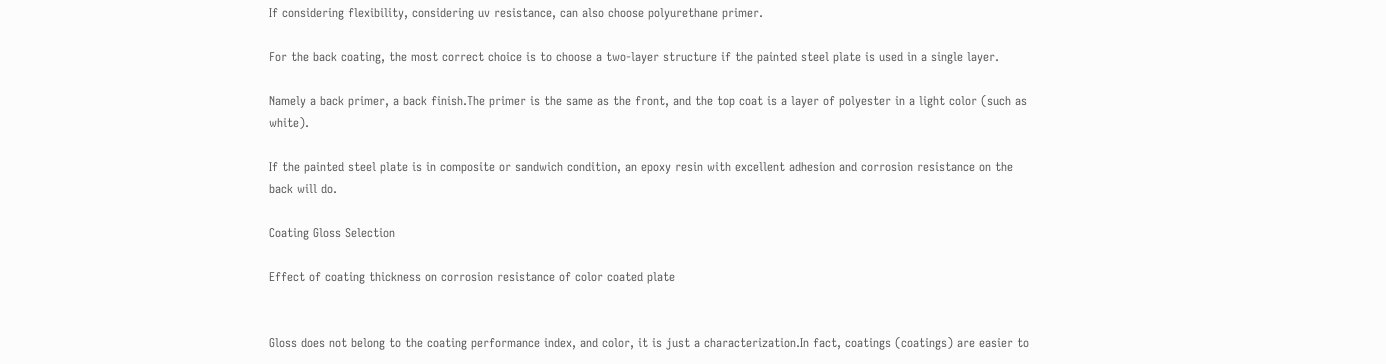If considering flexibility, considering uv resistance, can also choose polyurethane primer.

For the back coating, the most correct choice is to choose a two-layer structure if the painted steel plate is used in a single layer.

Namely a back primer, a back finish.The primer is the same as the front, and the top coat is a layer of polyester in a light color (such as white).

If the painted steel plate is in composite or sandwich condition, an epoxy resin with excellent adhesion and corrosion resistance on the back will do.

Coating Gloss Selection

Effect of coating thickness on corrosion resistance of color coated plate


Gloss does not belong to the coating performance index, and color, it is just a characterization.In fact, coatings (coatings) are easier to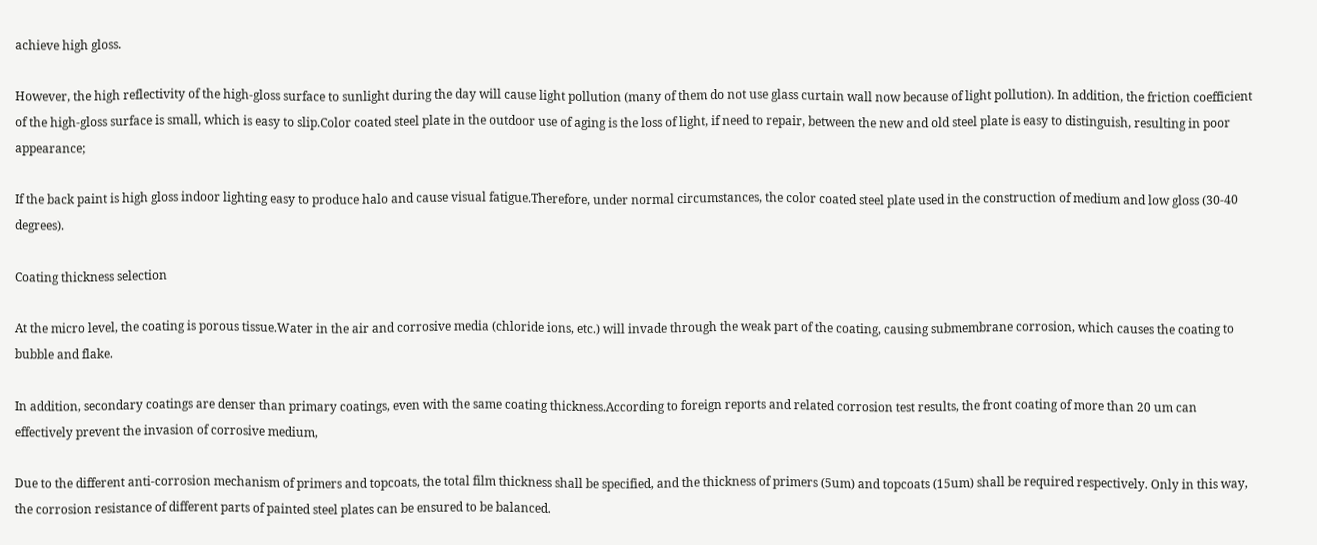achieve high gloss.

However, the high reflectivity of the high-gloss surface to sunlight during the day will cause light pollution (many of them do not use glass curtain wall now because of light pollution). In addition, the friction coefficient of the high-gloss surface is small, which is easy to slip.Color coated steel plate in the outdoor use of aging is the loss of light, if need to repair, between the new and old steel plate is easy to distinguish, resulting in poor appearance;

If the back paint is high gloss indoor lighting easy to produce halo and cause visual fatigue.Therefore, under normal circumstances, the color coated steel plate used in the construction of medium and low gloss (30-40 degrees).

Coating thickness selection

At the micro level, the coating is porous tissue.Water in the air and corrosive media (chloride ions, etc.) will invade through the weak part of the coating, causing submembrane corrosion, which causes the coating to bubble and flake.

In addition, secondary coatings are denser than primary coatings, even with the same coating thickness.According to foreign reports and related corrosion test results, the front coating of more than 20 um can effectively prevent the invasion of corrosive medium,

Due to the different anti-corrosion mechanism of primers and topcoats, the total film thickness shall be specified, and the thickness of primers (5um) and topcoats (15um) shall be required respectively. Only in this way, the corrosion resistance of different parts of painted steel plates can be ensured to be balanced.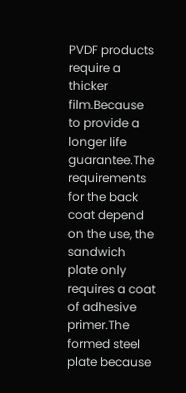PVDF products require a thicker film.Because to provide a longer life guarantee.The requirements for the back coat depend on the use, the sandwich plate only requires a coat of adhesive primer.The formed steel plate because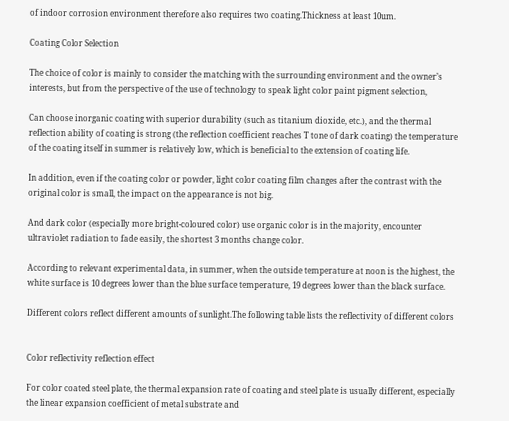of indoor corrosion environment therefore also requires two coating.Thickness at least 10um.

Coating Color Selection

The choice of color is mainly to consider the matching with the surrounding environment and the owner’s interests, but from the perspective of the use of technology to speak light color paint pigment selection,

Can choose inorganic coating with superior durability (such as titanium dioxide, etc.), and the thermal reflection ability of coating is strong (the reflection coefficient reaches T tone of dark coating) the temperature of the coating itself in summer is relatively low, which is beneficial to the extension of coating life.

In addition, even if the coating color or powder, light color coating film changes after the contrast with the original color is small, the impact on the appearance is not big.

And dark color (especially more bright-coloured color) use organic color is in the majority, encounter ultraviolet radiation to fade easily, the shortest 3 months change color.

According to relevant experimental data, in summer, when the outside temperature at noon is the highest, the white surface is 10 degrees lower than the blue surface temperature, 19 degrees lower than the black surface.

Different colors reflect different amounts of sunlight.The following table lists the reflectivity of different colors


Color reflectivity reflection effect

For color coated steel plate, the thermal expansion rate of coating and steel plate is usually different, especially the linear expansion coefficient of metal substrate and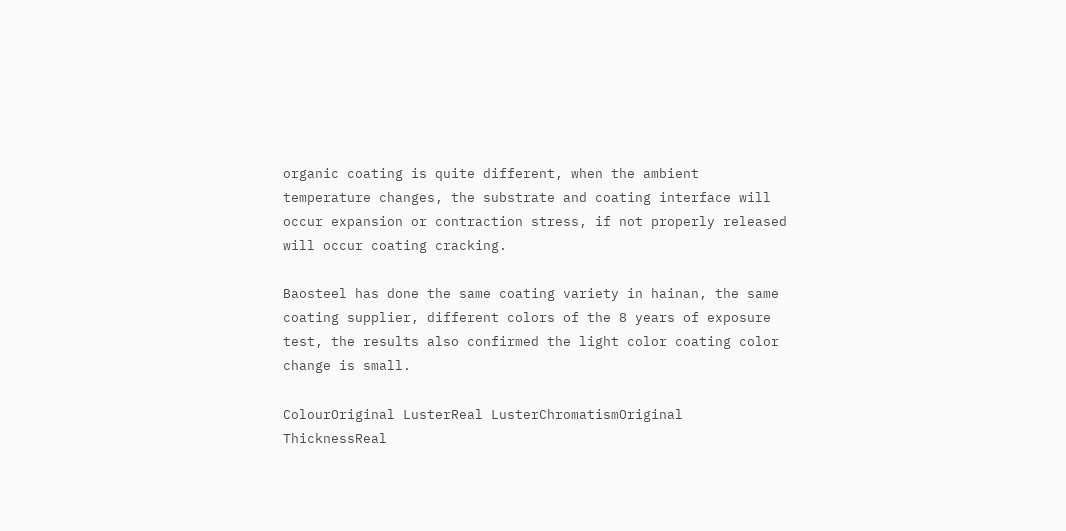organic coating is quite different, when the ambient temperature changes, the substrate and coating interface will occur expansion or contraction stress, if not properly released will occur coating cracking.

Baosteel has done the same coating variety in hainan, the same coating supplier, different colors of the 8 years of exposure test, the results also confirmed the light color coating color change is small.

ColourOriginal LusterReal LusterChromatismOriginal ThicknessReal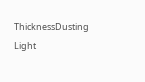ThicknessDusting
Light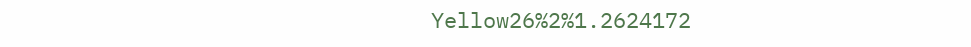Yellow26%2%1.2624172